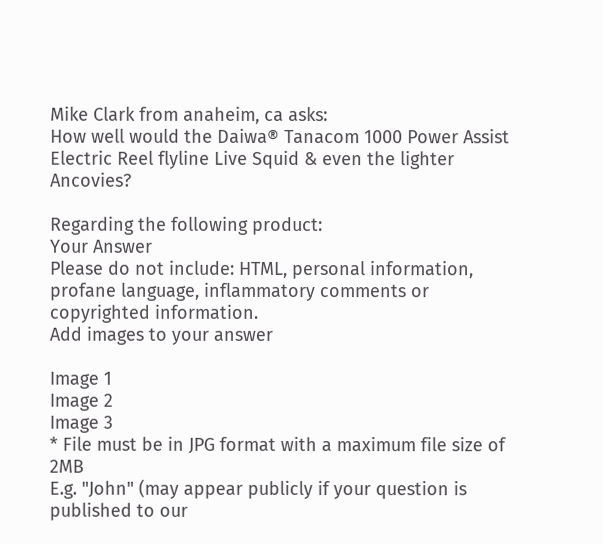Mike Clark from anaheim, ca asks:
How well would the Daiwa® Tanacom 1000 Power Assist Electric Reel flyline Live Squid & even the lighter Ancovies?

Regarding the following product:
Your Answer
Please do not include: HTML, personal information, profane language, inflammatory comments or copyrighted information.
Add images to your answer

Image 1
Image 2
Image 3
* File must be in JPG format with a maximum file size of 2MB
E.g. "John" (may appear publicly if your question is published to our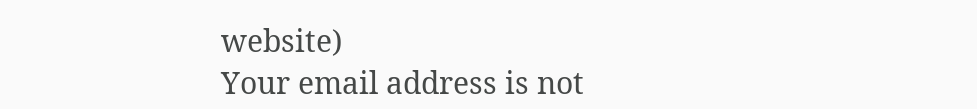website)
Your email address is not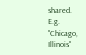shared.
E.g. "Chicago, Illinois"